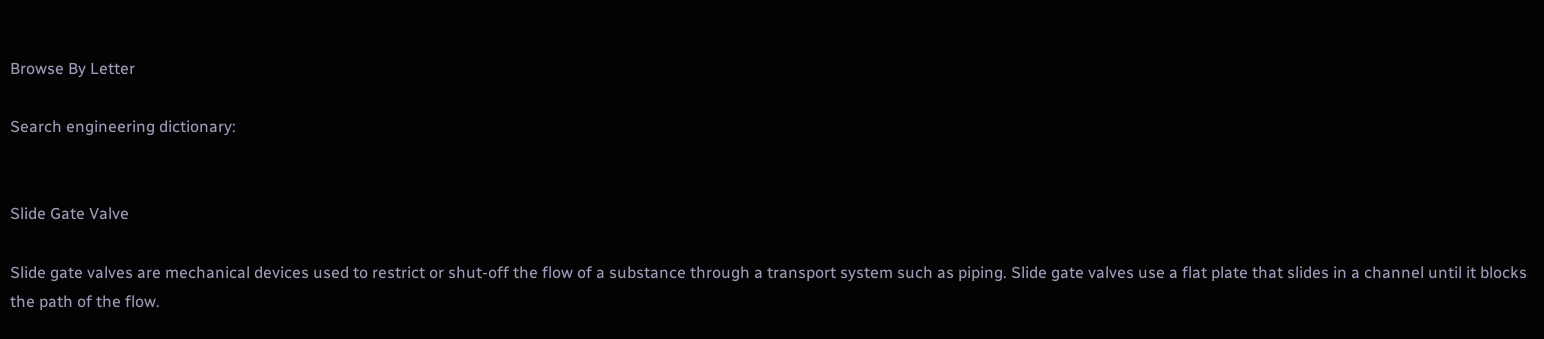Browse By Letter

Search engineering dictionary:


Slide Gate Valve

Slide gate valves are mechanical devices used to restrict or shut-off the flow of a substance through a transport system such as piping. Slide gate valves use a flat plate that slides in a channel until it blocks the path of the flow.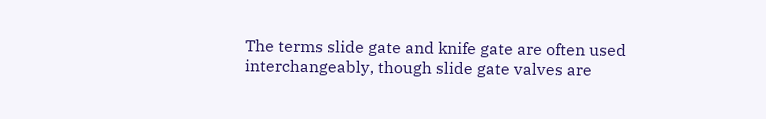The terms slide gate and knife gate are often used interchangeably, though slide gate valves are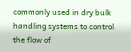commonly used in dry bulk handling systems to control the flow of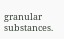granular substances.